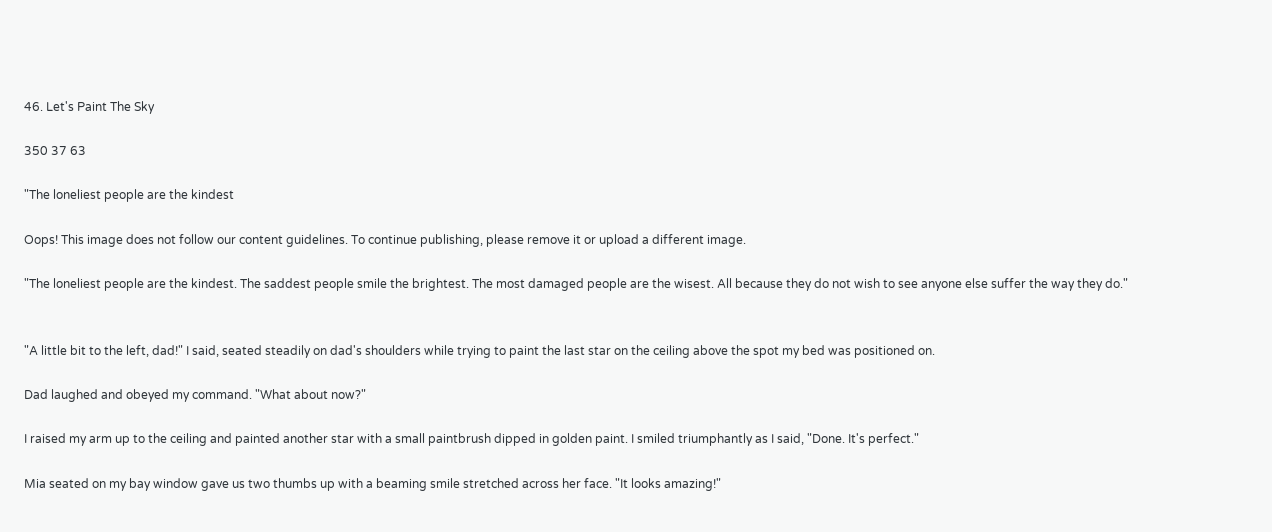46. Let's Paint The Sky

350 37 63

"The loneliest people are the kindest

Oops! This image does not follow our content guidelines. To continue publishing, please remove it or upload a different image.

"The loneliest people are the kindest. The saddest people smile the brightest. The most damaged people are the wisest. All because they do not wish to see anyone else suffer the way they do."


"A little bit to the left, dad!" I said, seated steadily on dad's shoulders while trying to paint the last star on the ceiling above the spot my bed was positioned on.

Dad laughed and obeyed my command. "What about now?"

I raised my arm up to the ceiling and painted another star with a small paintbrush dipped in golden paint. I smiled triumphantly as I said, "Done. It's perfect."

Mia seated on my bay window gave us two thumbs up with a beaming smile stretched across her face. "It looks amazing!"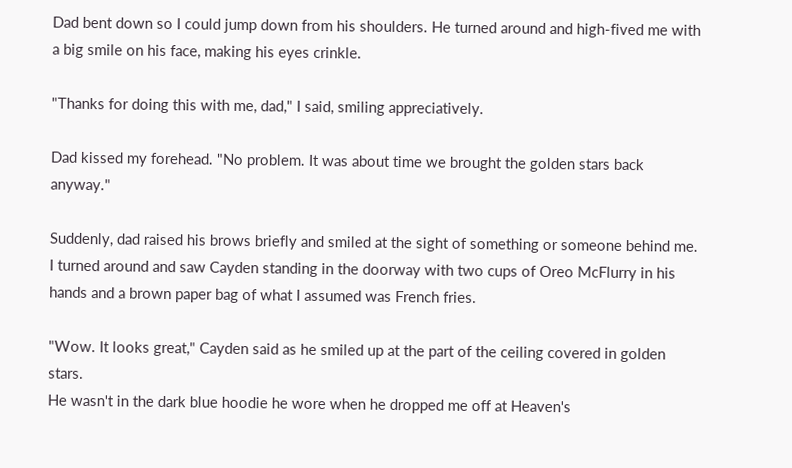Dad bent down so I could jump down from his shoulders. He turned around and high-fived me with a big smile on his face, making his eyes crinkle.

"Thanks for doing this with me, dad," I said, smiling appreciatively.

Dad kissed my forehead. "No problem. It was about time we brought the golden stars back anyway."

Suddenly, dad raised his brows briefly and smiled at the sight of something or someone behind me. I turned around and saw Cayden standing in the doorway with two cups of Oreo McFlurry in his hands and a brown paper bag of what I assumed was French fries.

"Wow. It looks great," Cayden said as he smiled up at the part of the ceiling covered in golden stars.
He wasn't in the dark blue hoodie he wore when he dropped me off at Heaven's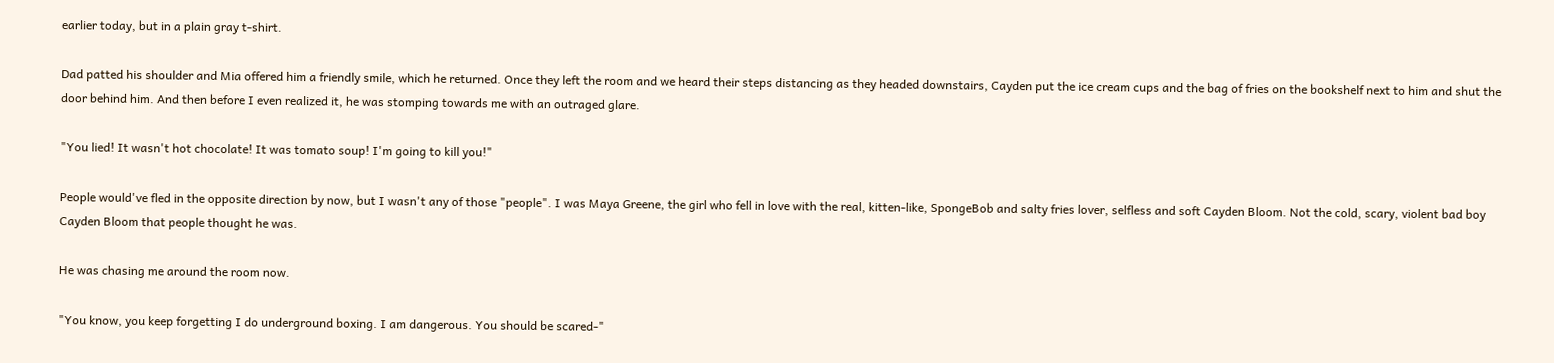earlier today, but in a plain gray t-shirt.

Dad patted his shoulder and Mia offered him a friendly smile, which he returned. Once they left the room and we heard their steps distancing as they headed downstairs, Cayden put the ice cream cups and the bag of fries on the bookshelf next to him and shut the door behind him. And then before I even realized it, he was stomping towards me with an outraged glare.

"You lied! It wasn't hot chocolate! It was tomato soup! I'm going to kill you!"

People would've fled in the opposite direction by now, but I wasn't any of those "people". I was Maya Greene, the girl who fell in love with the real, kitten-like, SpongeBob and salty fries lover, selfless and soft Cayden Bloom. Not the cold, scary, violent bad boy Cayden Bloom that people thought he was.

He was chasing me around the room now.

"You know, you keep forgetting I do underground boxing. I am dangerous. You should be scared-"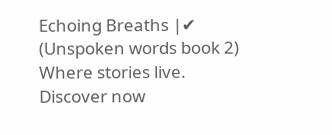Echoing Breaths |✔ (Unspoken words book 2) Where stories live. Discover now